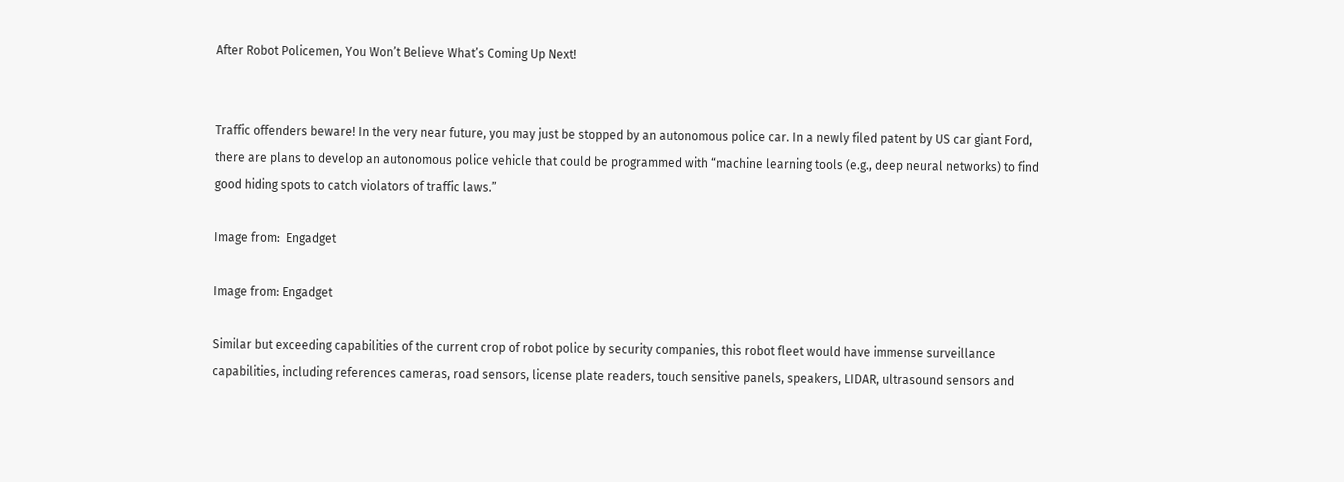After Robot Policemen, You Won’t Believe What’s Coming Up Next!


Traffic offenders beware! In the very near future, you may just be stopped by an autonomous police car. In a newly filed patent by US car giant Ford, there are plans to develop an autonomous police vehicle that could be programmed with “machine learning tools (e.g., deep neural networks) to find good hiding spots to catch violators of traffic laws.”

Image from:  Engadget

Image from: Engadget

Similar but exceeding capabilities of the current crop of robot police by security companies, this robot fleet would have immense surveillance capabilities, including references cameras, road sensors, license plate readers, touch sensitive panels, speakers, LIDAR, ultrasound sensors and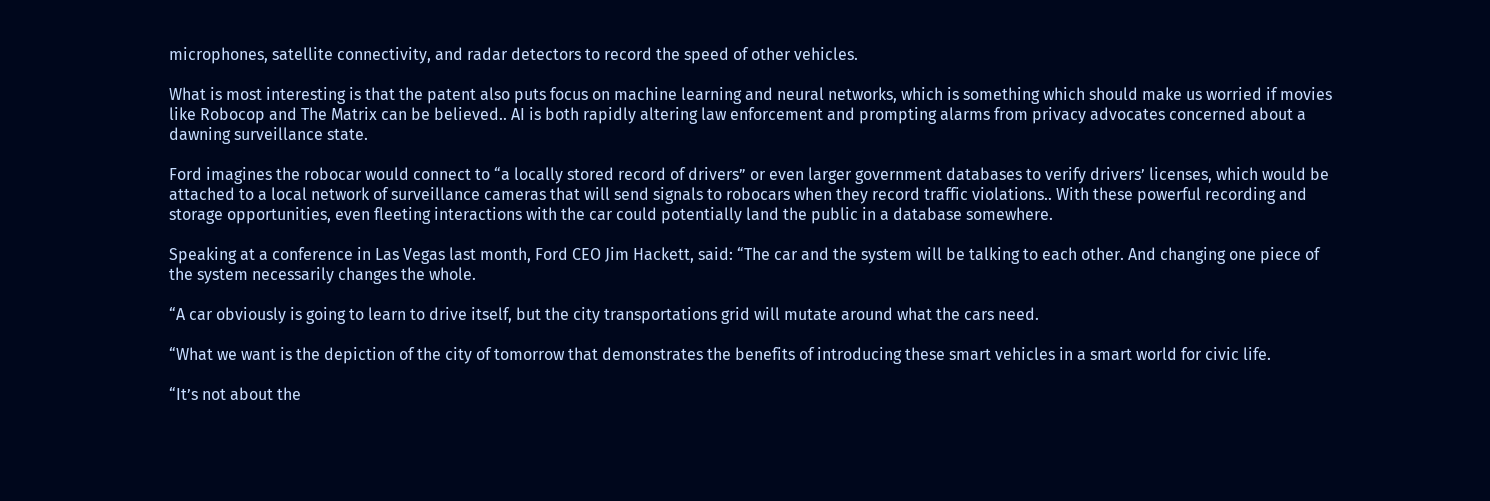microphones, satellite connectivity, and radar detectors to record the speed of other vehicles.

What is most interesting is that the patent also puts focus on machine learning and neural networks, which is something which should make us worried if movies like Robocop and The Matrix can be believed.. AI is both rapidly altering law enforcement and prompting alarms from privacy advocates concerned about a dawning surveillance state.

Ford imagines the robocar would connect to “a locally stored record of drivers” or even larger government databases to verify drivers’ licenses, which would be attached to a local network of surveillance cameras that will send signals to robocars when they record traffic violations.. With these powerful recording and storage opportunities, even fleeting interactions with the car could potentially land the public in a database somewhere.

Speaking at a conference in Las Vegas last month, Ford CEO Jim Hackett, said: “The car and the system will be talking to each other. And changing one piece of the system necessarily changes the whole.

“A car obviously is going to learn to drive itself, but the city transportations grid will mutate around what the cars need.

“What we want is the depiction of the city of tomorrow that demonstrates the benefits of introducing these smart vehicles in a smart world for civic life.

“It’s not about the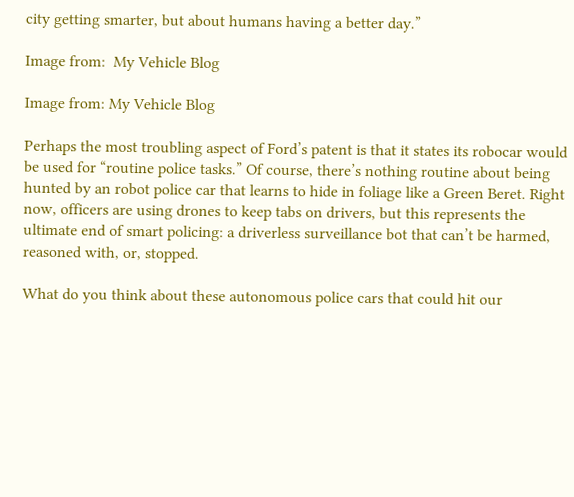city getting smarter, but about humans having a better day.”

Image from:  My Vehicle Blog

Image from: My Vehicle Blog

Perhaps the most troubling aspect of Ford’s patent is that it states its robocar would be used for “routine police tasks.” Of course, there’s nothing routine about being hunted by an robot police car that learns to hide in foliage like a Green Beret. Right now, officers are using drones to keep tabs on drivers, but this represents the ultimate end of smart policing: a driverless surveillance bot that can’t be harmed, reasoned with, or, stopped.

What do you think about these autonomous police cars that could hit our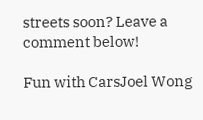streets soon? Leave a comment below!

Fun with CarsJoel Wong